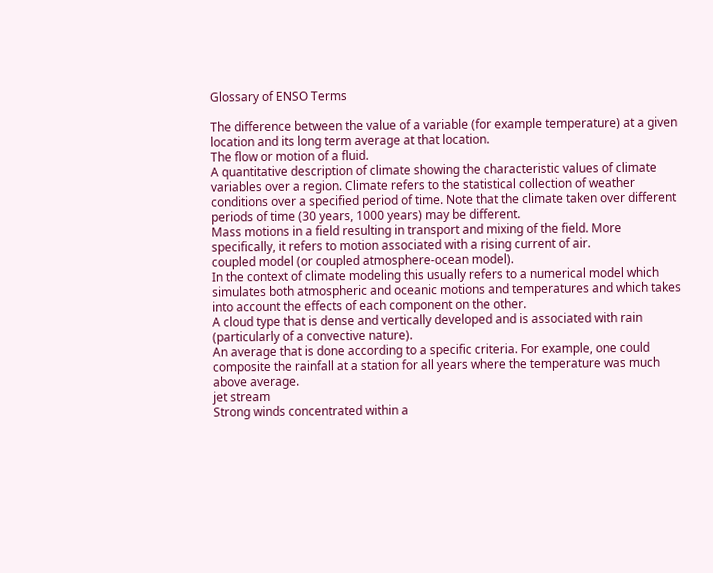Glossary of ENSO Terms

The difference between the value of a variable (for example temperature) at a given location and its long term average at that location.
The flow or motion of a fluid.
A quantitative description of climate showing the characteristic values of climate variables over a region. Climate refers to the statistical collection of weather conditions over a specified period of time. Note that the climate taken over different periods of time (30 years, 1000 years) may be different.
Mass motions in a field resulting in transport and mixing of the field. More specifically, it refers to motion associated with a rising current of air.
coupled model (or coupled atmosphere-ocean model).
In the context of climate modeling this usually refers to a numerical model which simulates both atmospheric and oceanic motions and temperatures and which takes into account the effects of each component on the other.
A cloud type that is dense and vertically developed and is associated with rain (particularly of a convective nature).
An average that is done according to a specific criteria. For example, one could composite the rainfall at a station for all years where the temperature was much above average.
jet stream
Strong winds concentrated within a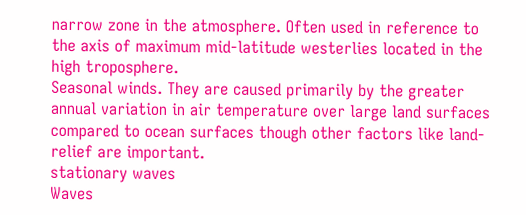narrow zone in the atmosphere. Often used in reference to the axis of maximum mid-latitude westerlies located in the high troposphere.
Seasonal winds. They are caused primarily by the greater annual variation in air temperature over large land surfaces compared to ocean surfaces though other factors like land-relief are important.
stationary waves
Waves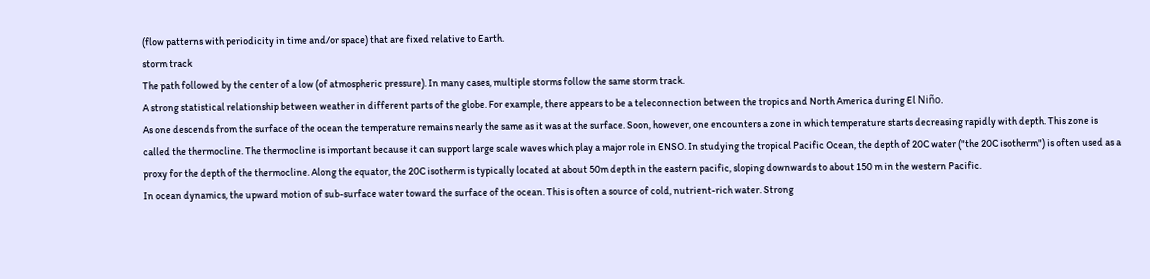(flow patterns with periodicity in time and/or space) that are fixed relative to Earth.
storm track
The path followed by the center of a low (of atmospheric pressure). In many cases, multiple storms follow the same storm track.
A strong statistical relationship between weather in different parts of the globe. For example, there appears to be a teleconnection between the tropics and North America during El Niño.
As one descends from the surface of the ocean the temperature remains nearly the same as it was at the surface. Soon, however, one encounters a zone in which temperature starts decreasing rapidly with depth. This zone is called the thermocline. The thermocline is important because it can support large scale waves which play a major role in ENSO. In studying the tropical Pacific Ocean, the depth of 20C water ("the 20C isotherm") is often used as a proxy for the depth of the thermocline. Along the equator, the 20C isotherm is typically located at about 50m depth in the eastern pacific, sloping downwards to about 150 m in the western Pacific.
In ocean dynamics, the upward motion of sub-surface water toward the surface of the ocean. This is often a source of cold, nutrient-rich water. Strong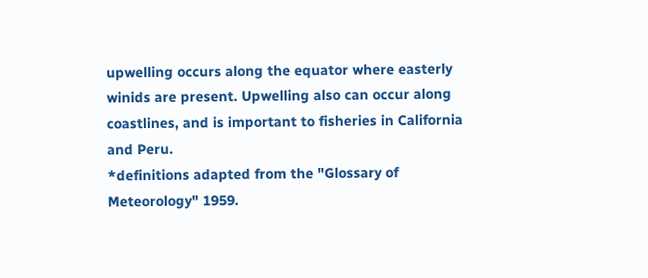upwelling occurs along the equator where easterly winids are present. Upwelling also can occur along coastlines, and is important to fisheries in California and Peru.
*definitions adapted from the "Glossary of Meteorology" 1959.